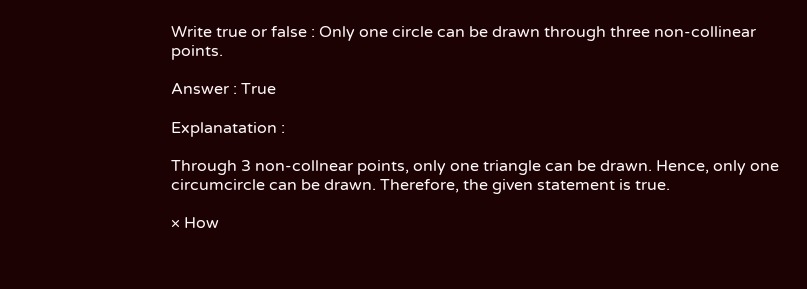Write true or false : Only one circle can be drawn through three non-collinear points.

Answer : True

Explanatation :

Through 3 non-collnear points, only one triangle can be drawn. Hence, only one circumcircle can be drawn. Therefore, the given statement is true.

× How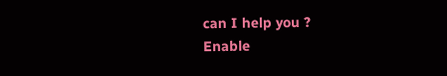can I help you ?
Enable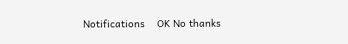Notifications    OK No thanks